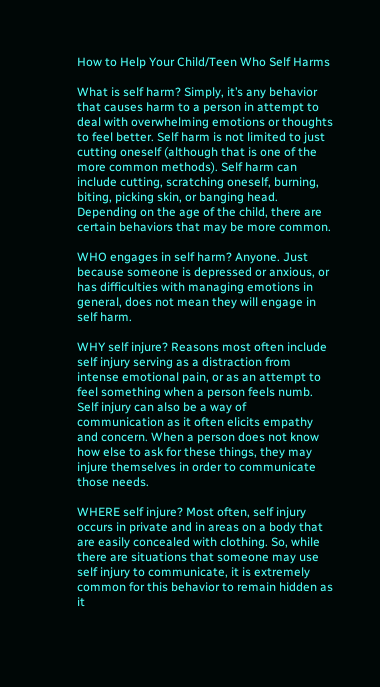How to Help Your Child/Teen Who Self Harms

What is self harm? Simply, it’s any behavior that causes harm to a person in attempt to deal with overwhelming emotions or thoughts to feel better. Self harm is not limited to just cutting oneself (although that is one of the more common methods). Self harm can include cutting, scratching oneself, burning, biting, picking skin, or banging head. Depending on the age of the child, there are certain behaviors that may be more common.

WHO engages in self harm? Anyone. Just because someone is depressed or anxious, or has difficulties with managing emotions in general, does not mean they will engage in self harm.

WHY self injure? Reasons most often include self injury serving as a distraction from intense emotional pain, or as an attempt to feel something when a person feels numb. Self injury can also be a way of communication as it often elicits empathy and concern. When a person does not know how else to ask for these things, they may injure themselves in order to communicate those needs.

WHERE self injure? Most often, self injury occurs in private and in areas on a body that are easily concealed with clothing. So, while there are situations that someone may use self injury to communicate, it is extremely common for this behavior to remain hidden as it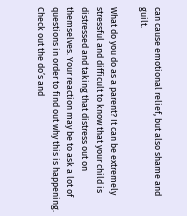can cause emotional relief, but also shame and guilt.

What do you do as a parent? It can be extremely stressful and difficult to know that your child is distressed and taking that distress out on themselves. Your reaction may be to ask a lot of questions in order to find out why this is happening. Check out the do’s and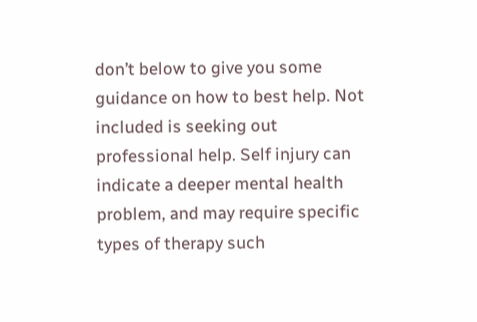don’t below to give you some guidance on how to best help. Not included is seeking out professional help. Self injury can indicate a deeper mental health problem, and may require specific types of therapy such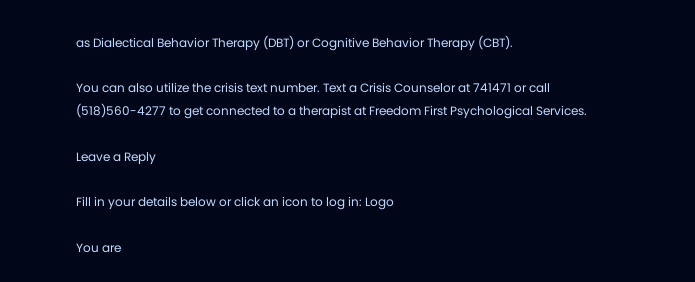as Dialectical Behavior Therapy (DBT) or Cognitive Behavior Therapy (CBT).

You can also utilize the crisis text number. Text a Crisis Counselor at 741471 or call (518)560-4277 to get connected to a therapist at Freedom First Psychological Services.

Leave a Reply

Fill in your details below or click an icon to log in: Logo

You are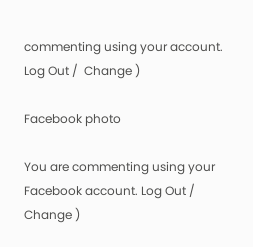commenting using your account. Log Out /  Change )

Facebook photo

You are commenting using your Facebook account. Log Out /  Change )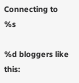Connecting to %s

%d bloggers like this: